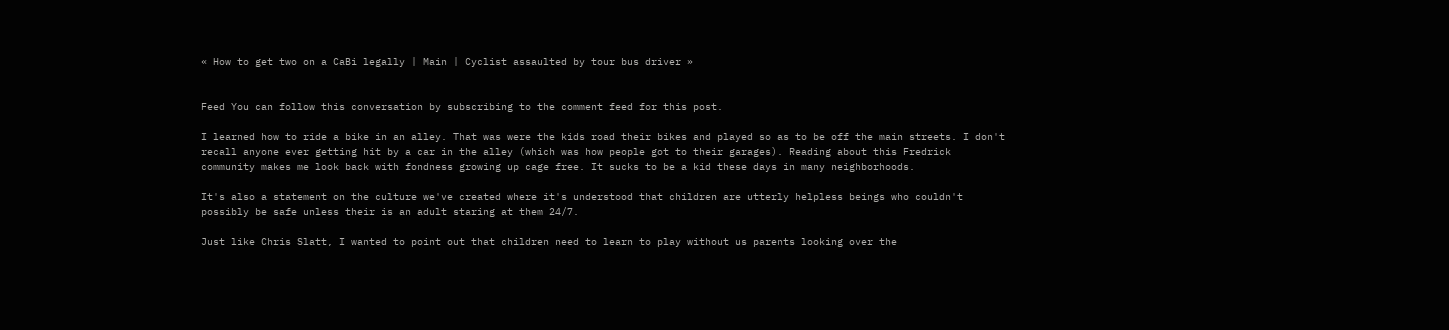« How to get two on a CaBi legally | Main | Cyclist assaulted by tour bus driver »


Feed You can follow this conversation by subscribing to the comment feed for this post.

I learned how to ride a bike in an alley. That was were the kids road their bikes and played so as to be off the main streets. I don't recall anyone ever getting hit by a car in the alley (which was how people got to their garages). Reading about this Fredrick community makes me look back with fondness growing up cage free. It sucks to be a kid these days in many neighborhoods.

It's also a statement on the culture we've created where it's understood that children are utterly helpless beings who couldn't possibly be safe unless their is an adult staring at them 24/7.

Just like Chris Slatt, I wanted to point out that children need to learn to play without us parents looking over the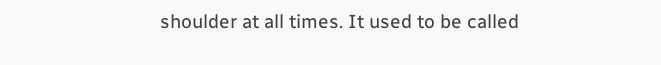shoulder at all times. It used to be called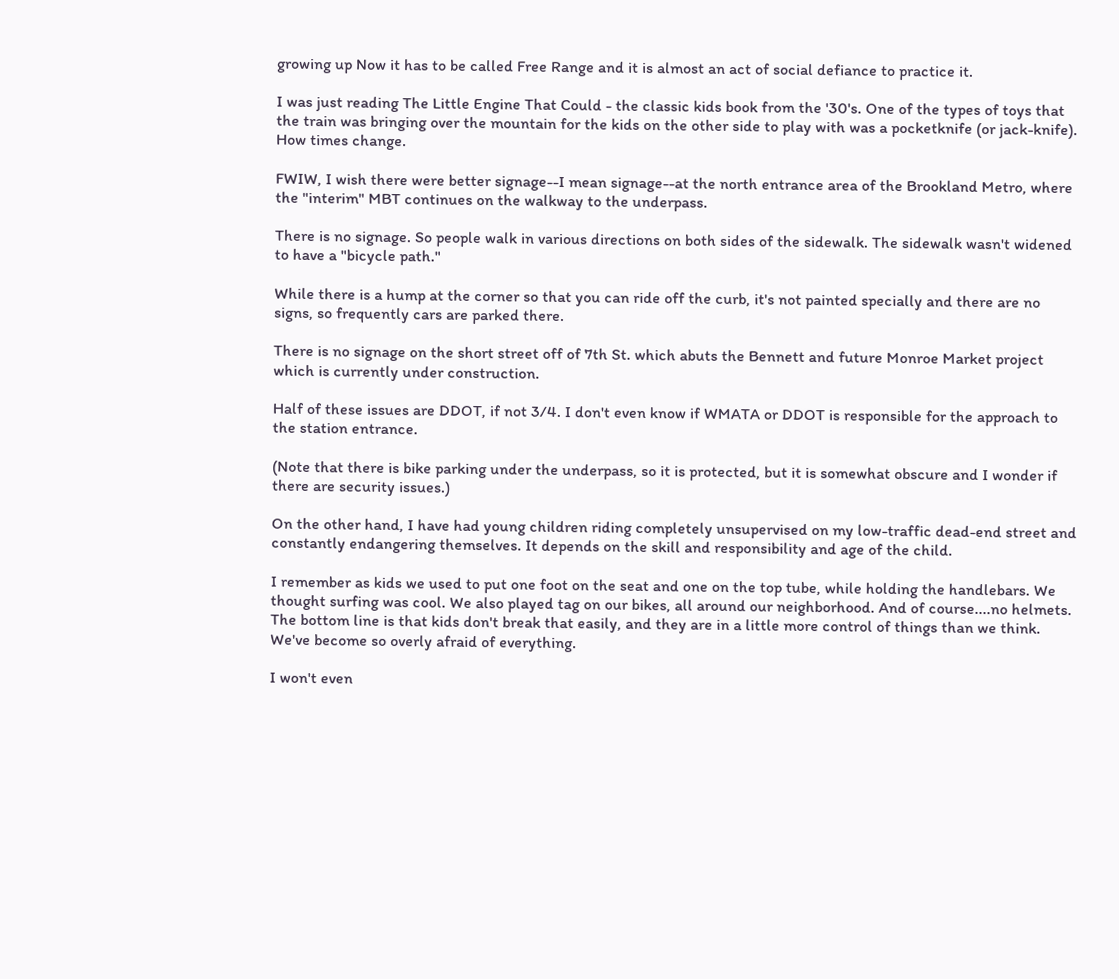growing up Now it has to be called Free Range and it is almost an act of social defiance to practice it.

I was just reading The Little Engine That Could - the classic kids book from the '30's. One of the types of toys that the train was bringing over the mountain for the kids on the other side to play with was a pocketknife (or jack-knife). How times change.

FWIW, I wish there were better signage--I mean signage--at the north entrance area of the Brookland Metro, where the "interim" MBT continues on the walkway to the underpass.

There is no signage. So people walk in various directions on both sides of the sidewalk. The sidewalk wasn't widened to have a "bicycle path."

While there is a hump at the corner so that you can ride off the curb, it's not painted specially and there are no signs, so frequently cars are parked there.

There is no signage on the short street off of 7th St. which abuts the Bennett and future Monroe Market project which is currently under construction.

Half of these issues are DDOT, if not 3/4. I don't even know if WMATA or DDOT is responsible for the approach to the station entrance.

(Note that there is bike parking under the underpass, so it is protected, but it is somewhat obscure and I wonder if there are security issues.)

On the other hand, I have had young children riding completely unsupervised on my low-traffic dead-end street and constantly endangering themselves. It depends on the skill and responsibility and age of the child.

I remember as kids we used to put one foot on the seat and one on the top tube, while holding the handlebars. We thought surfing was cool. We also played tag on our bikes, all around our neighborhood. And of course....no helmets. The bottom line is that kids don't break that easily, and they are in a little more control of things than we think. We've become so overly afraid of everything.

I won't even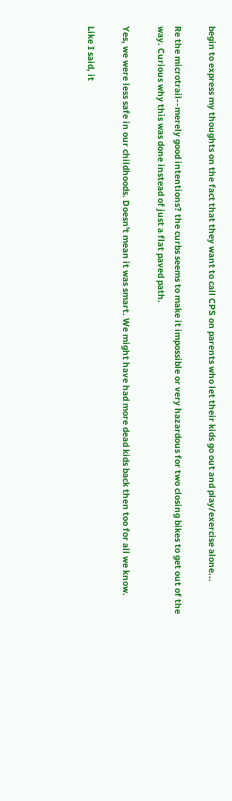begin to express my thoughts on the fact that they want to call CPS on parents who let their kids go out and play/exercise alone...

Re the microtrail--merely good intentions? the curbs seems to make it impossible or very hazardous for two closing bikes to get out of the way. Curious why this was done instead of just a flat paved path.

Yes, we were less safe in our childhoods. Doesn't mean it was smart. We might have had more dead kids back then too for all we know.

Like I said, it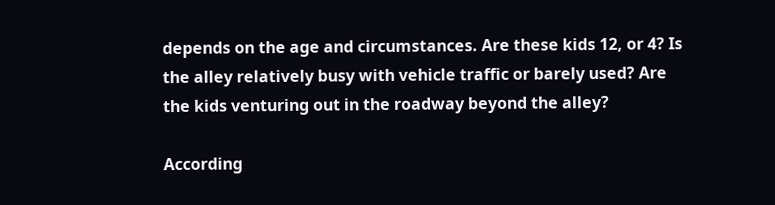depends on the age and circumstances. Are these kids 12, or 4? Is the alley relatively busy with vehicle traffic or barely used? Are the kids venturing out in the roadway beyond the alley?

According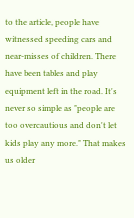to the article, people have witnessed speeding cars and near-misses of children. There have been tables and play equipment left in the road. It's never so simple as "people are too overcautious and don't let kids play any more." That makes us older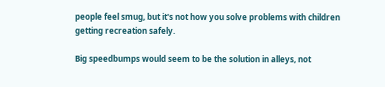people feel smug, but it's not how you solve problems with children getting recreation safely.

Big speedbumps would seem to be the solution in alleys, not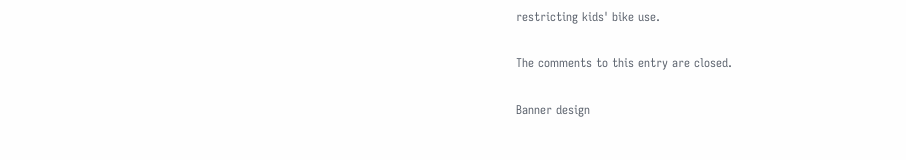restricting kids' bike use.

The comments to this entry are closed.

Banner design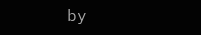by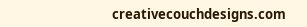creativecouchdesigns.com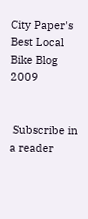City Paper's Best Local Bike Blog 2009


 Subscribe in a reader